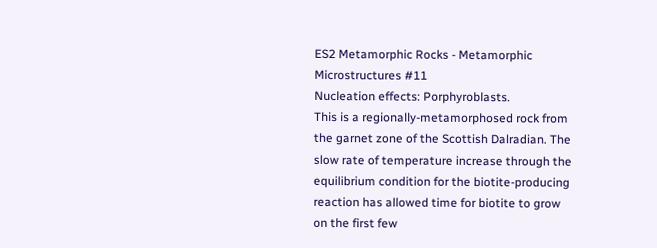ES2 Metamorphic Rocks - Metamorphic Microstructures #11
Nucleation effects: Porphyroblasts.
This is a regionally-metamorphosed rock from the garnet zone of the Scottish Dalradian. The slow rate of temperature increase through the equilibrium condition for the biotite-producing reaction has allowed time for biotite to grow on the first few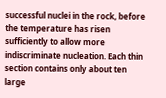successful nuclei in the rock, before the temperature has risen sufficiently to allow more indiscriminate nucleation. Each thin section contains only about ten large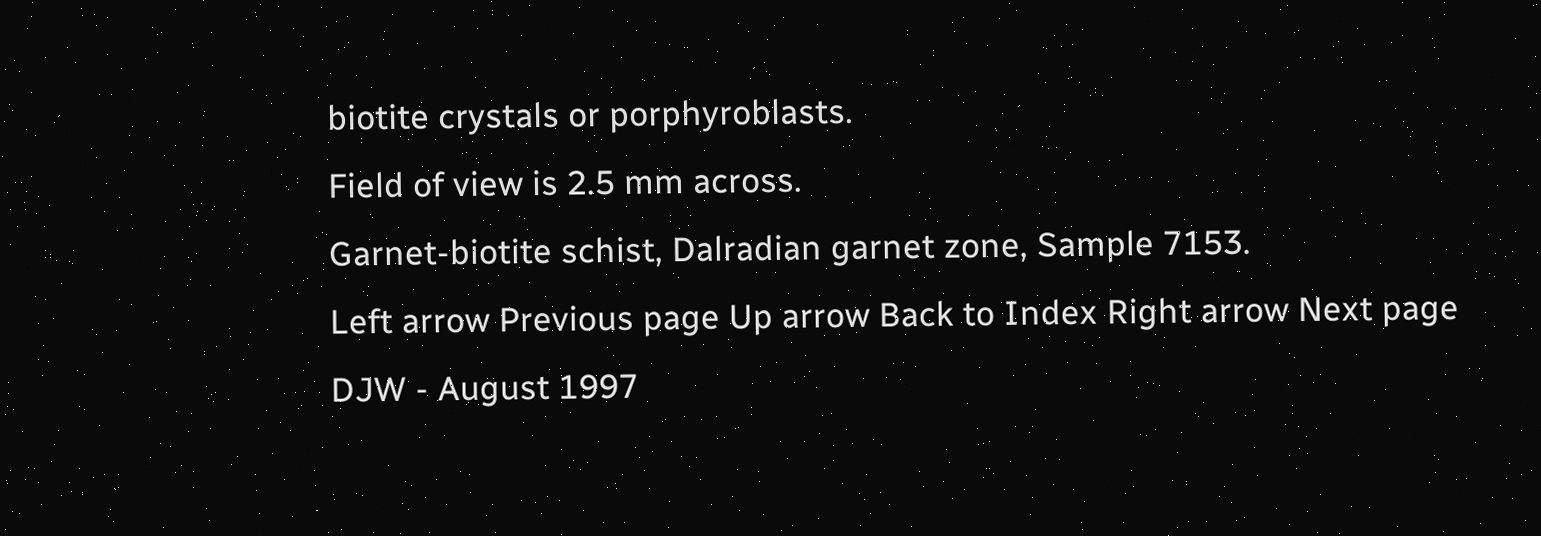biotite crystals or porphyroblasts.
Field of view is 2.5 mm across.
Garnet-biotite schist, Dalradian garnet zone, Sample 7153.
Left arrow Previous page Up arrow Back to Index Right arrow Next page
DJW - August 1997